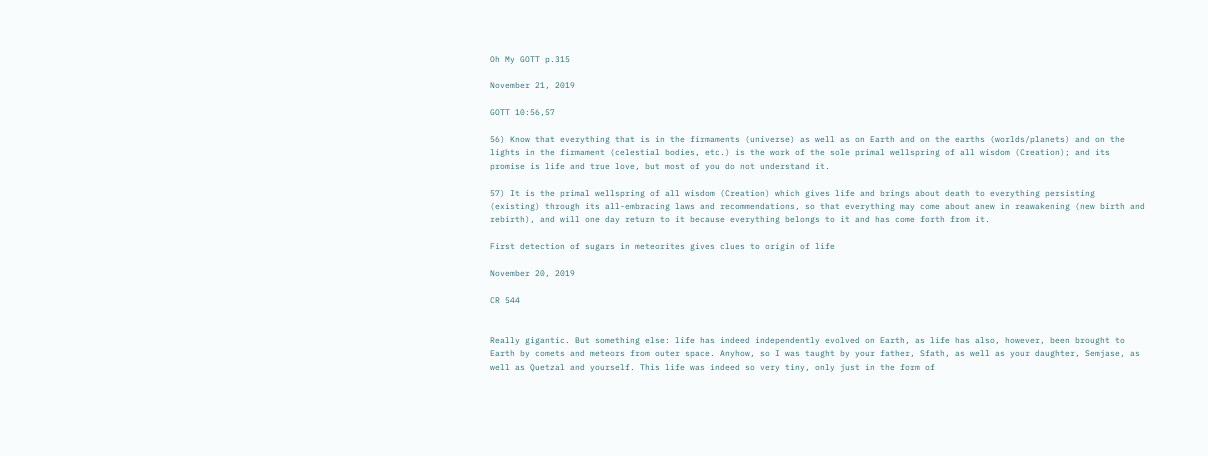Oh My GOTT p.315

November 21, 2019

GOTT 10:56,57

56) Know that everything that is in the firmaments (universe) as well as on Earth and on the earths (worlds/planets) and on the lights in the firmament (celestial bodies, etc.) is the work of the sole primal wellspring of all wisdom (Creation); and its promise is life and true love, but most of you do not understand it.

57) It is the primal wellspring of all wisdom (Creation) which gives life and brings about death to everything persisting (existing) through its all-embracing laws and recommendations, so that everything may come about anew in reawakening (new birth and rebirth), and will one day return to it because everything belongs to it and has come forth from it.

First detection of sugars in meteorites gives clues to origin of life

November 20, 2019

CR 544


Really gigantic. But something else: life has indeed independently evolved on Earth, as life has also, however, been brought to Earth by comets and meteors from outer space. Anyhow, so I was taught by your father, Sfath, as well as your daughter, Semjase, as well as Quetzal and yourself. This life was indeed so very tiny, only just in the form of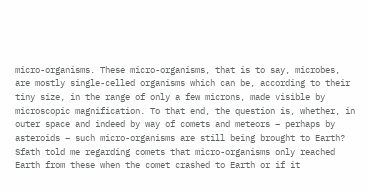micro-organisms. These micro-organisms, that is to say, microbes, are mostly single-celled organisms which can be, according to their tiny size, in the range of only a few microns, made visible by microscopic magnification. To that end, the question is, whether, in outer space and indeed by way of comets and meteors – perhaps by asteroids – such micro-organisms are still being brought to Earth? Sfath told me regarding comets that micro-organisms only reached Earth from these when the comet crashed to Earth or if it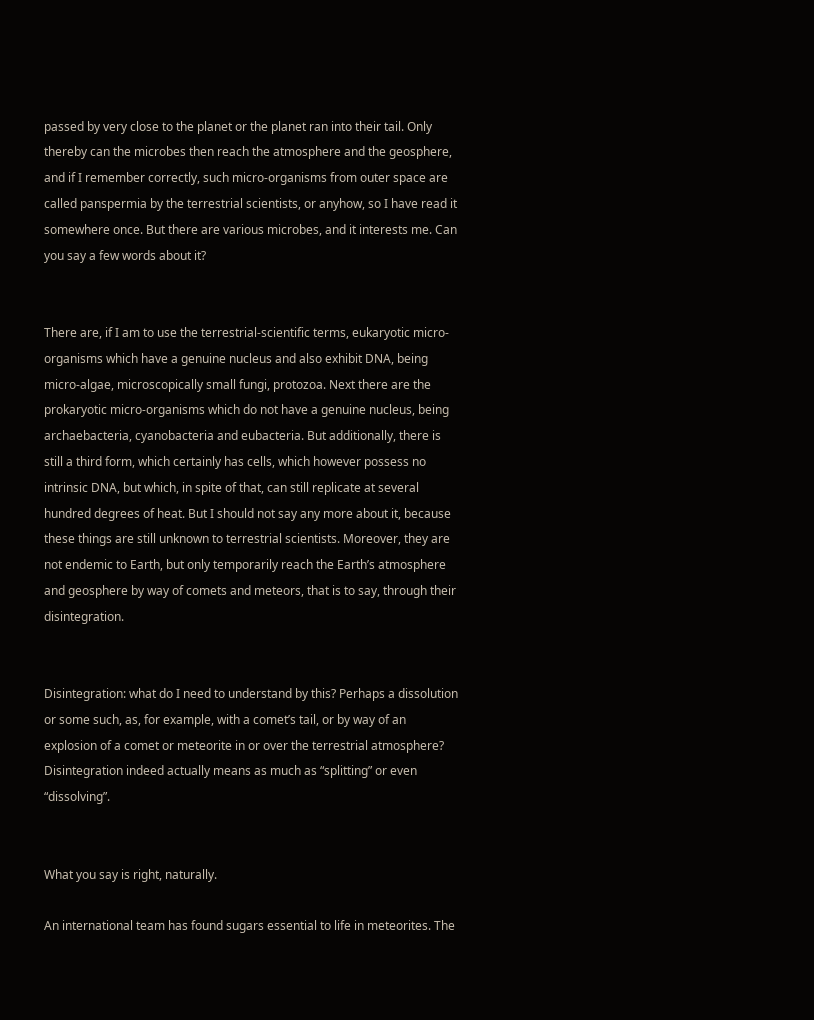passed by very close to the planet or the planet ran into their tail. Only thereby can the microbes then reach the atmosphere and the geosphere, and if I remember correctly, such micro-organisms from outer space are called panspermia by the terrestrial scientists, or anyhow, so I have read it somewhere once. But there are various microbes, and it interests me. Can you say a few words about it?


There are, if I am to use the terrestrial-scientific terms, eukaryotic micro-organisms which have a genuine nucleus and also exhibit DNA, being micro-algae, microscopically small fungi, protozoa. Next there are the prokaryotic micro-organisms which do not have a genuine nucleus, being archaebacteria, cyanobacteria and eubacteria. But additionally, there is still a third form, which certainly has cells, which however possess no intrinsic DNA, but which, in spite of that, can still replicate at several hundred degrees of heat. But I should not say any more about it, because these things are still unknown to terrestrial scientists. Moreover, they are not endemic to Earth, but only temporarily reach the Earth’s atmosphere and geosphere by way of comets and meteors, that is to say, through their disintegration.


Disintegration: what do I need to understand by this? Perhaps a dissolution or some such, as, for example, with a comet’s tail, or by way of an explosion of a comet or meteorite in or over the terrestrial atmosphere? Disintegration indeed actually means as much as “splitting” or even “dissolving”.


What you say is right, naturally.

An international team has found sugars essential to life in meteorites. The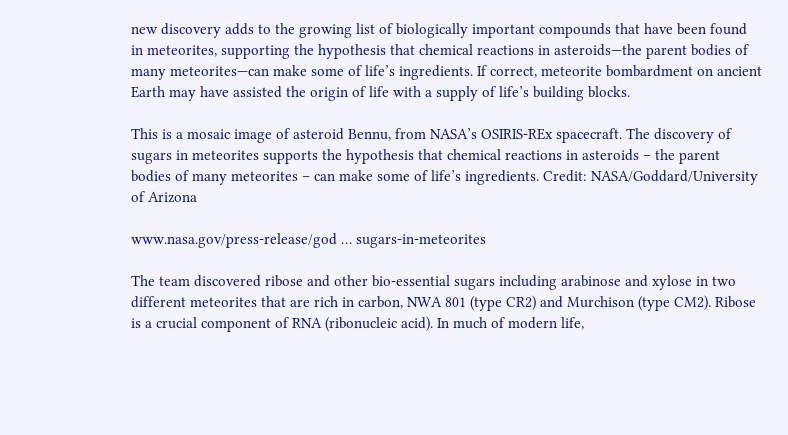new discovery adds to the growing list of biologically important compounds that have been found in meteorites, supporting the hypothesis that chemical reactions in asteroids—the parent bodies of many meteorites—can make some of life’s ingredients. If correct, meteorite bombardment on ancient Earth may have assisted the origin of life with a supply of life’s building blocks.

This is a mosaic image of asteroid Bennu, from NASA’s OSIRIS-REx spacecraft. The discovery of sugars in meteorites supports the hypothesis that chemical reactions in asteroids – the parent bodies of many meteorites – can make some of life’s ingredients. Credit: NASA/Goddard/University of Arizona

www.nasa.gov/press-release/god … sugars-in-meteorites

The team discovered ribose and other bio-essential sugars including arabinose and xylose in two different meteorites that are rich in carbon, NWA 801 (type CR2) and Murchison (type CM2). Ribose is a crucial component of RNA (ribonucleic acid). In much of modern life,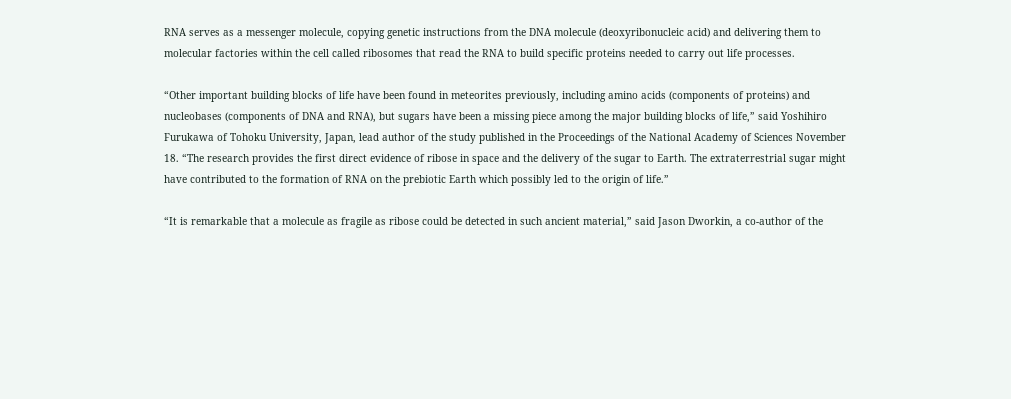RNA serves as a messenger molecule, copying genetic instructions from the DNA molecule (deoxyribonucleic acid) and delivering them to molecular factories within the cell called ribosomes that read the RNA to build specific proteins needed to carry out life processes.

“Other important building blocks of life have been found in meteorites previously, including amino acids (components of proteins) and nucleobases (components of DNA and RNA), but sugars have been a missing piece among the major building blocks of life,” said Yoshihiro Furukawa of Tohoku University, Japan, lead author of the study published in the Proceedings of the National Academy of Sciences November 18. “The research provides the first direct evidence of ribose in space and the delivery of the sugar to Earth. The extraterrestrial sugar might have contributed to the formation of RNA on the prebiotic Earth which possibly led to the origin of life.”

“It is remarkable that a molecule as fragile as ribose could be detected in such ancient material,” said Jason Dworkin, a co-author of the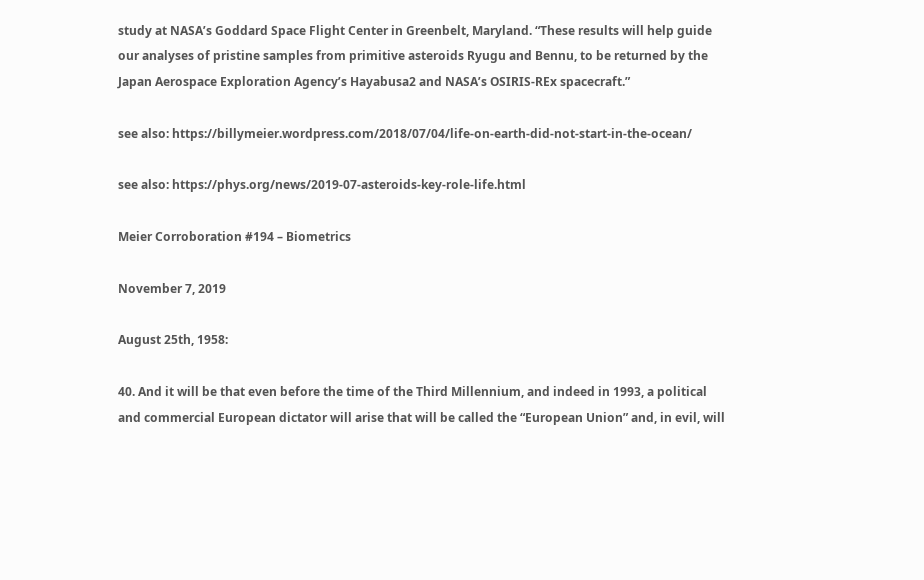study at NASA’s Goddard Space Flight Center in Greenbelt, Maryland. “These results will help guide our analyses of pristine samples from primitive asteroids Ryugu and Bennu, to be returned by the Japan Aerospace Exploration Agency’s Hayabusa2 and NASA’s OSIRIS-REx spacecraft.”

see also: https://billymeier.wordpress.com/2018/07/04/life-on-earth-did-not-start-in-the-ocean/

see also: https://phys.org/news/2019-07-asteroids-key-role-life.html

Meier Corroboration #194 – Biometrics

November 7, 2019

August 25th, 1958:

40. And it will be that even before the time of the Third Millennium, and indeed in 1993, a political and commercial European dictator will arise that will be called the “European Union” and, in evil, will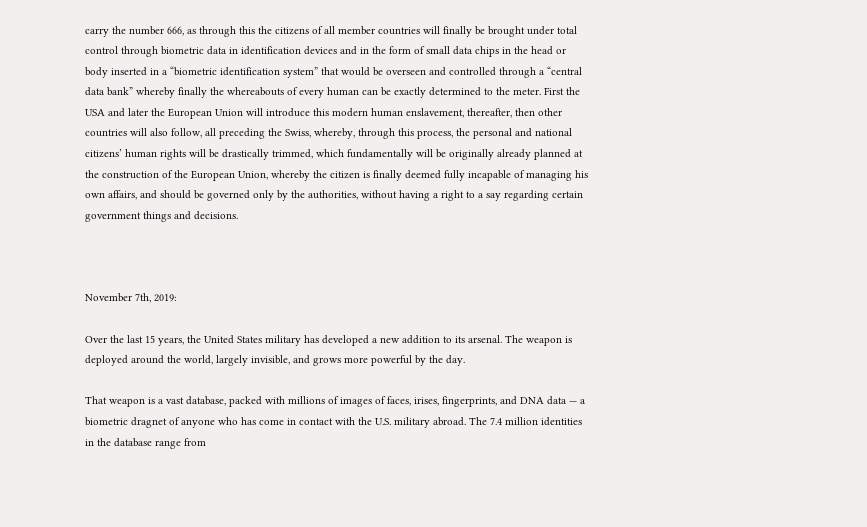carry the number 666, as through this the citizens of all member countries will finally be brought under total control through biometric data in identification devices and in the form of small data chips in the head or body inserted in a “biometric identification system” that would be overseen and controlled through a “central data bank” whereby finally the whereabouts of every human can be exactly determined to the meter. First the USA and later the European Union will introduce this modern human enslavement, thereafter, then other countries will also follow, all preceding the Swiss, whereby, through this process, the personal and national citizens’ human rights will be drastically trimmed, which fundamentally will be originally already planned at the construction of the European Union, whereby the citizen is finally deemed fully incapable of managing his own affairs, and should be governed only by the authorities, without having a right to a say regarding certain government things and decisions.



November 7th, 2019:

Over the last 15 years, the United States military has developed a new addition to its arsenal. The weapon is deployed around the world, largely invisible, and grows more powerful by the day.

That weapon is a vast database, packed with millions of images of faces, irises, fingerprints, and DNA data — a biometric dragnet of anyone who has come in contact with the U.S. military abroad. The 7.4 million identities in the database range from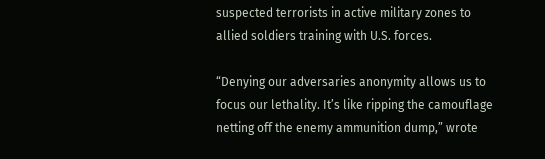suspected terrorists in active military zones to allied soldiers training with U.S. forces.

“Denying our adversaries anonymity allows us to focus our lethality. It’s like ripping the camouflage netting off the enemy ammunition dump,” wrote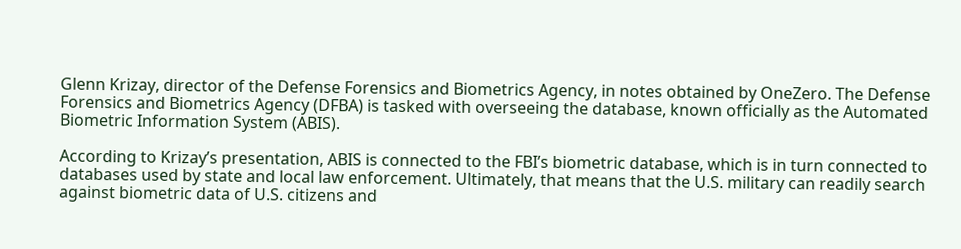Glenn Krizay, director of the Defense Forensics and Biometrics Agency, in notes obtained by OneZero. The Defense Forensics and Biometrics Agency (DFBA) is tasked with overseeing the database, known officially as the Automated Biometric Information System (ABIS).

According to Krizay’s presentation, ABIS is connected to the FBI’s biometric database, which is in turn connected to databases used by state and local law enforcement. Ultimately, that means that the U.S. military can readily search against biometric data of U.S. citizens and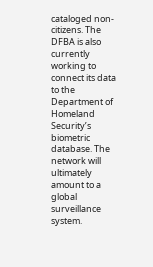cataloged non-citizens. The DFBA is also currently working to connect its data to the Department of Homeland Security’s biometric database. The network will ultimately amount to a global surveillance system.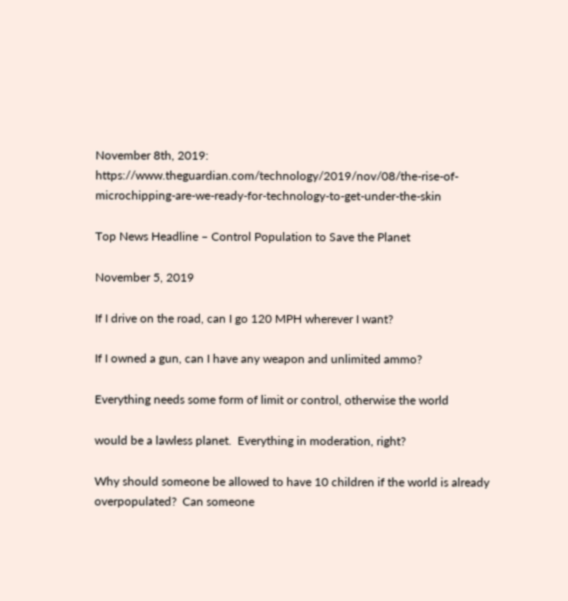November 8th, 2019: https://www.theguardian.com/technology/2019/nov/08/the-rise-of-microchipping-are-we-ready-for-technology-to-get-under-the-skin

Top News Headline – Control Population to Save the Planet

November 5, 2019

If I drive on the road, can I go 120 MPH wherever I want?

If I owned a gun, can I have any weapon and unlimited ammo?

Everything needs some form of limit or control, otherwise the world

would be a lawless planet.  Everything in moderation, right?

Why should someone be allowed to have 10 children if the world is already overpopulated?  Can someone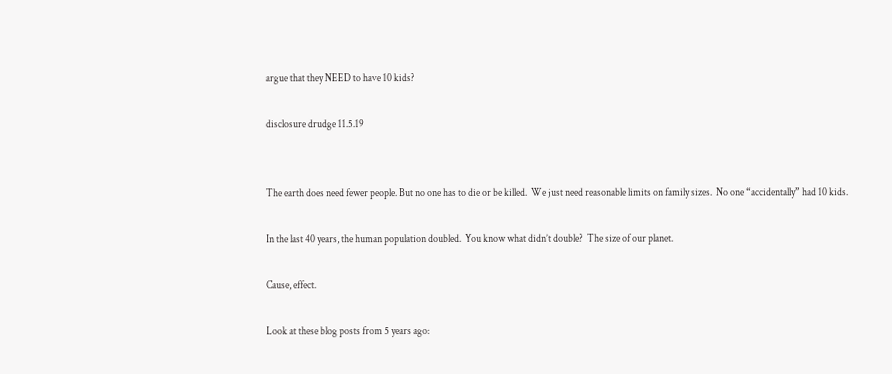argue that they NEED to have 10 kids?

disclosure drudge 11.5.19


The earth does need fewer people. But no one has to die or be killed.  We just need reasonable limits on family sizes.  No one “accidentally” had 10 kids.

In the last 40 years, the human population doubled.  You know what didn’t double?  The size of our planet.

Cause, effect.

Look at these blog posts from 5 years ago: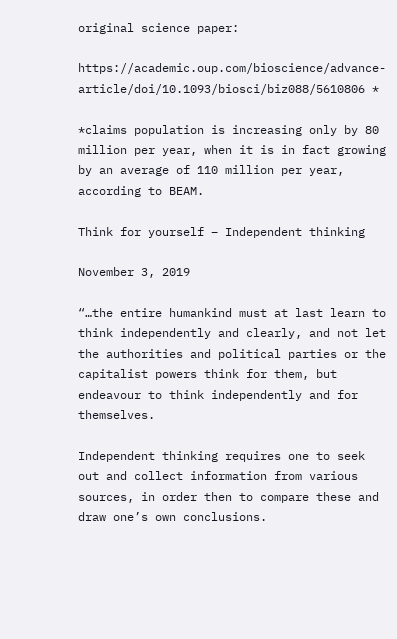original science paper:

https://academic.oup.com/bioscience/advance-article/doi/10.1093/biosci/biz088/5610806 *

*claims population is increasing only by 80 million per year, when it is in fact growing by an average of 110 million per year, according to BEAM.

Think for yourself – Independent thinking

November 3, 2019

“…the entire humankind must at last learn to think independently and clearly, and not let the authorities and political parties or the capitalist powers think for them, but endeavour to think independently and for themselves.

Independent thinking requires one to seek out and collect information from various sources, in order then to compare these and draw one’s own conclusions.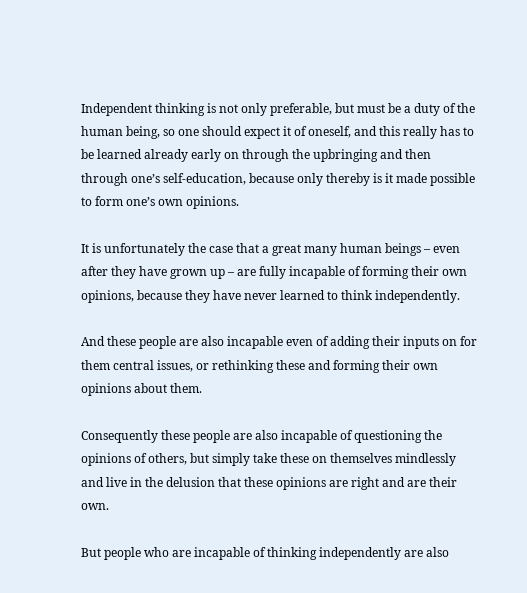Independent thinking is not only preferable, but must be a duty of the human being, so one should expect it of oneself, and this really has to be learned already early on through the upbringing and then through one’s self-education, because only thereby is it made possible to form one’s own opinions.

It is unfortunately the case that a great many human beings – even after they have grown up – are fully incapable of forming their own opinions, because they have never learned to think independently.

And these people are also incapable even of adding their inputs on for them central issues, or rethinking these and forming their own opinions about them.

Consequently these people are also incapable of questioning the opinions of others, but simply take these on themselves mindlessly and live in the delusion that these opinions are right and are their own.

But people who are incapable of thinking independently are also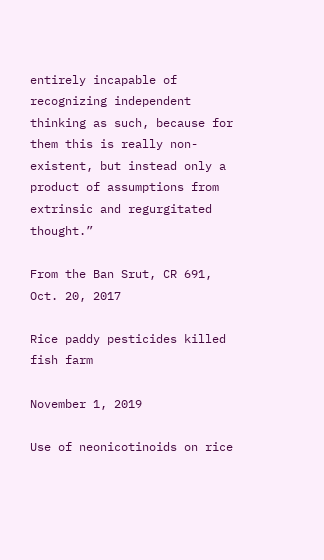entirely incapable of recognizing independent thinking as such, because for them this is really non-existent, but instead only a product of assumptions from extrinsic and regurgitated thought.”

From the Ban Srut, CR 691, Oct. 20, 2017

Rice paddy pesticides killed fish farm

November 1, 2019

Use of neonicotinoids on rice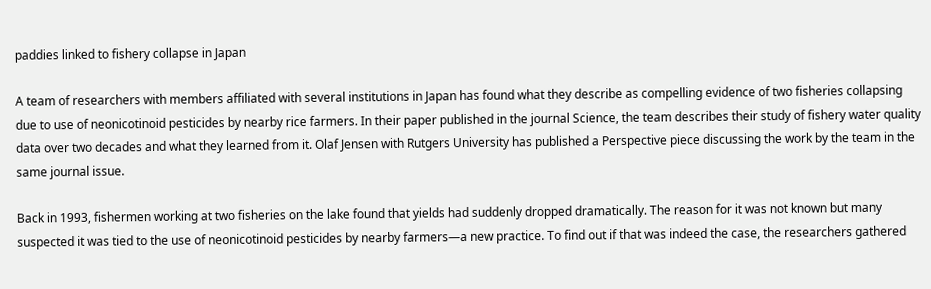paddies linked to fishery collapse in Japan

A team of researchers with members affiliated with several institutions in Japan has found what they describe as compelling evidence of two fisheries collapsing due to use of neonicotinoid pesticides by nearby rice farmers. In their paper published in the journal Science, the team describes their study of fishery water quality data over two decades and what they learned from it. Olaf Jensen with Rutgers University has published a Perspective piece discussing the work by the team in the same journal issue.

Back in 1993, fishermen working at two fisheries on the lake found that yields had suddenly dropped dramatically. The reason for it was not known but many suspected it was tied to the use of neonicotinoid pesticides by nearby farmers—a new practice. To find out if that was indeed the case, the researchers gathered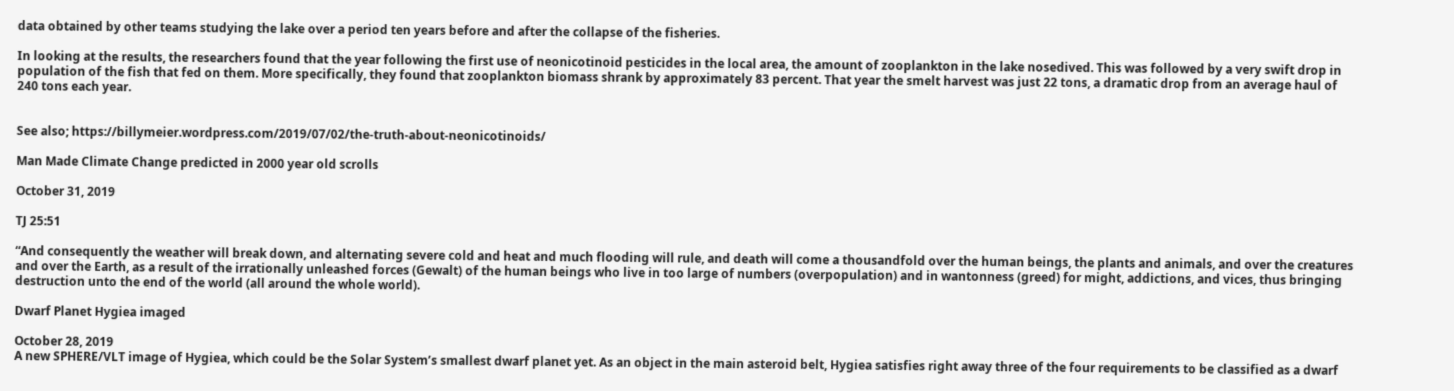data obtained by other teams studying the lake over a period ten years before and after the collapse of the fisheries.

In looking at the results, the researchers found that the year following the first use of neonicotinoid pesticides in the local area, the amount of zooplankton in the lake nosedived. This was followed by a very swift drop in population of the fish that fed on them. More specifically, they found that zooplankton biomass shrank by approximately 83 percent. That year the smelt harvest was just 22 tons, a dramatic drop from an average haul of 240 tons each year.


See also; https://billymeier.wordpress.com/2019/07/02/the-truth-about-neonicotinoids/

Man Made Climate Change predicted in 2000 year old scrolls

October 31, 2019

TJ 25:51

“And consequently the weather will break down, and alternating severe cold and heat and much flooding will rule, and death will come a thousandfold over the human beings, the plants and animals, and over the creatures and over the Earth, as a result of the irrationally unleashed forces (Gewalt) of the human beings who live in too large of numbers (overpopulation) and in wantonness (greed) for might, addictions, and vices, thus bringing destruction unto the end of the world (all around the whole world).

Dwarf Planet Hygiea imaged

October 28, 2019
A new SPHERE/VLT image of Hygiea, which could be the Solar System’s smallest dwarf planet yet. As an object in the main asteroid belt, Hygiea satisfies right away three of the four requirements to be classified as a dwarf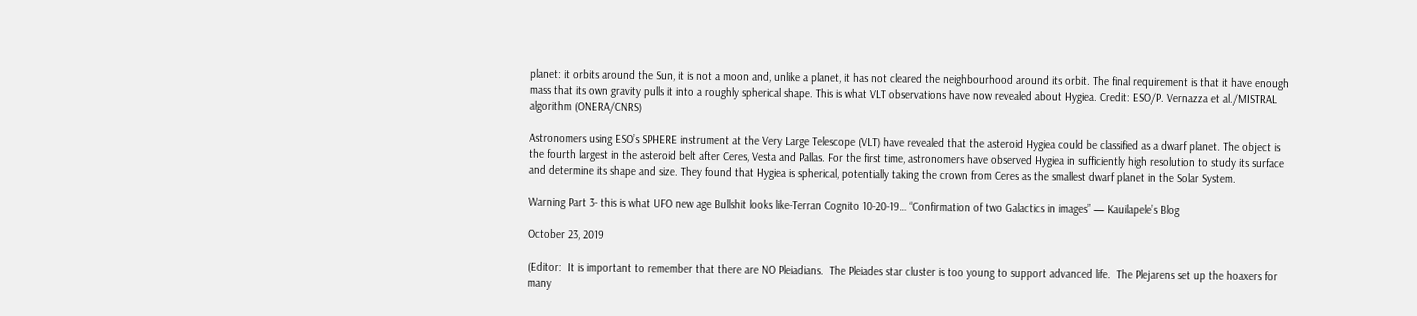planet: it orbits around the Sun, it is not a moon and, unlike a planet, it has not cleared the neighbourhood around its orbit. The final requirement is that it have enough mass that its own gravity pulls it into a roughly spherical shape. This is what VLT observations have now revealed about Hygiea. Credit: ESO/P. Vernazza et al./MISTRAL algorithm (ONERA/CNRS)

Astronomers using ESO’s SPHERE instrument at the Very Large Telescope (VLT) have revealed that the asteroid Hygiea could be classified as a dwarf planet. The object is the fourth largest in the asteroid belt after Ceres, Vesta and Pallas. For the first time, astronomers have observed Hygiea in sufficiently high resolution to study its surface and determine its shape and size. They found that Hygiea is spherical, potentially taking the crown from Ceres as the smallest dwarf planet in the Solar System.

Warning Part 3- this is what UFO new age Bullshit looks like-Terran Cognito 10-20-19… “Confirmation of two Galactics in images” — Kauilapele’s Blog

October 23, 2019

(Editor:  It is important to remember that there are NO Pleiadians.  The Pleiades star cluster is too young to support advanced life.  The Plejarens set up the hoaxers for many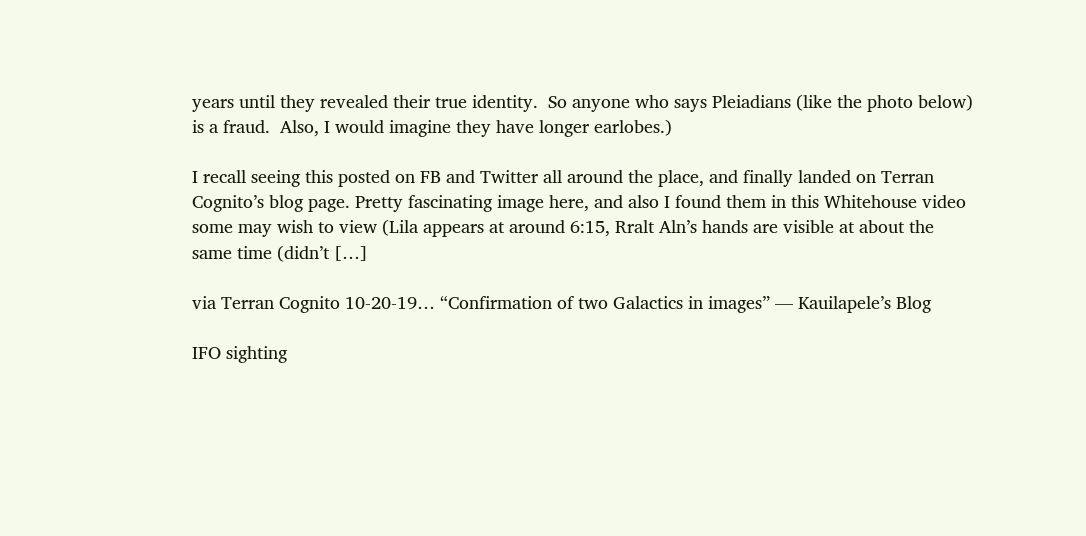years until they revealed their true identity.  So anyone who says Pleiadians (like the photo below) is a fraud.  Also, I would imagine they have longer earlobes.)

I recall seeing this posted on FB and Twitter all around the place, and finally landed on Terran Cognito’s blog page. Pretty fascinating image here, and also I found them in this Whitehouse video some may wish to view (Lila appears at around 6:15, Rralt Aln’s hands are visible at about the same time (didn’t […]

via Terran Cognito 10-20-19… “Confirmation of two Galactics in images” — Kauilapele’s Blog

IFO sighting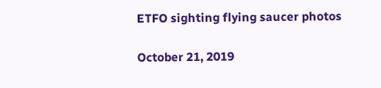ETFO sighting flying saucer photos

October 21, 2019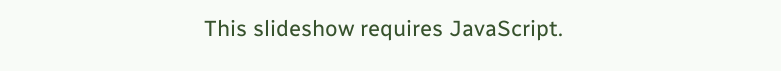This slideshow requires JavaScript.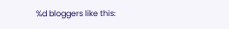%d bloggers like this: